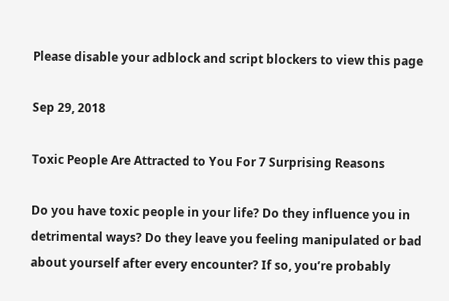Please disable your adblock and script blockers to view this page

Sep 29, 2018

Toxic People Are Attracted to You For 7 Surprising Reasons

Do you have toxic people in your life? Do they influence you in detrimental ways? Do they leave you feeling manipulated or bad about yourself after every encounter? If so, you’re probably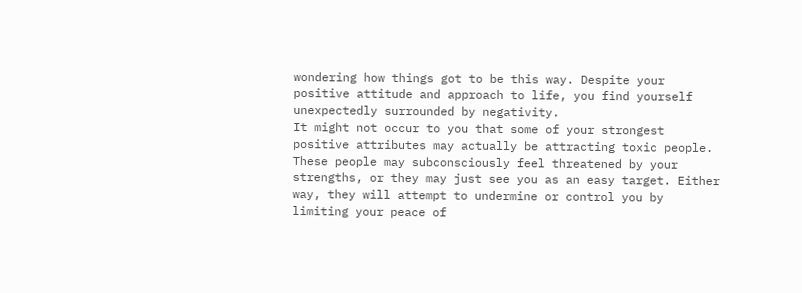wondering how things got to be this way. Despite your positive attitude and approach to life, you find yourself unexpectedly surrounded by negativity.
It might not occur to you that some of your strongest positive attributes may actually be attracting toxic people. These people may subconsciously feel threatened by your strengths, or they may just see you as an easy target. Either way, they will attempt to undermine or control you by limiting your peace of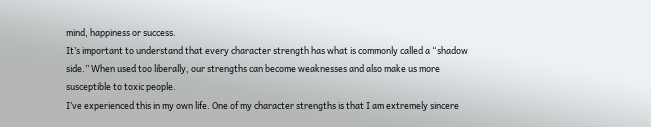mind, happiness or success.
It’s important to understand that every character strength has what is commonly called a “shadow side.” When used too liberally, our strengths can become weaknesses and also make us more susceptible to toxic people.
I’ve experienced this in my own life. One of my character strengths is that I am extremely sincere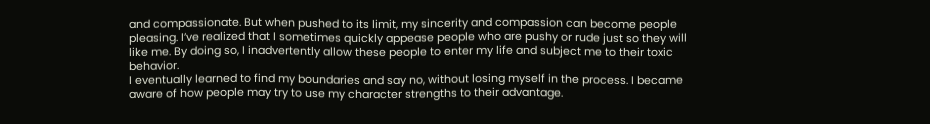and compassionate. But when pushed to its limit, my sincerity and compassion can become people pleasing. I’ve realized that I sometimes quickly appease people who are pushy or rude just so they will like me. By doing so, I inadvertently allow these people to enter my life and subject me to their toxic behavior.
I eventually learned to find my boundaries and say no, without losing myself in the process. I became aware of how people may try to use my character strengths to their advantage.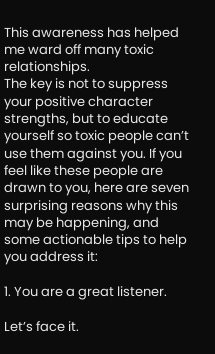This awareness has helped me ward off many toxic relationships.
The key is not to suppress your positive character strengths, but to educate yourself so toxic people can’t use them against you. If you feel like these people are drawn to you, here are seven surprising reasons why this may be happening, and some actionable tips to help you address it:

1. You are a great listener.

Let’s face it.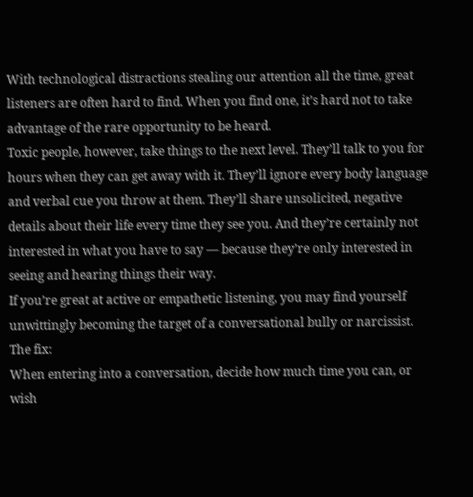With technological distractions stealing our attention all the time, great listeners are often hard to find. When you find one, it’s hard not to take advantage of the rare opportunity to be heard.
Toxic people, however, take things to the next level. They’ll talk to you for hours when they can get away with it. They’ll ignore every body language and verbal cue you throw at them. They’ll share unsolicited, negative details about their life every time they see you. And they’re certainly not interested in what you have to say — because they’re only interested in seeing and hearing things their way.
If you’re great at active or empathetic listening, you may find yourself unwittingly becoming the target of a conversational bully or narcissist.
The fix:
When entering into a conversation, decide how much time you can, or wish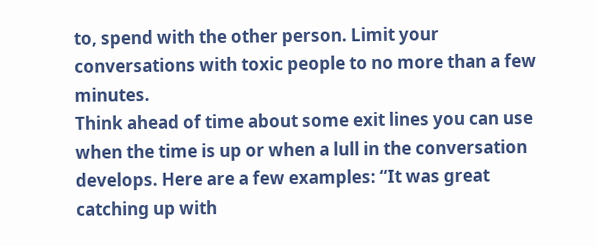to, spend with the other person. Limit your conversations with toxic people to no more than a few minutes.
Think ahead of time about some exit lines you can use when the time is up or when a lull in the conversation develops. Here are a few examples: “It was great catching up with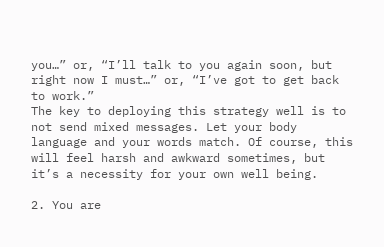you…” or, “I’ll talk to you again soon, but right now I must…” or, “I’ve got to get back to work.”
The key to deploying this strategy well is to not send mixed messages. Let your body language and your words match. Of course, this will feel harsh and awkward sometimes, but it’s a necessity for your own well being.

2. You are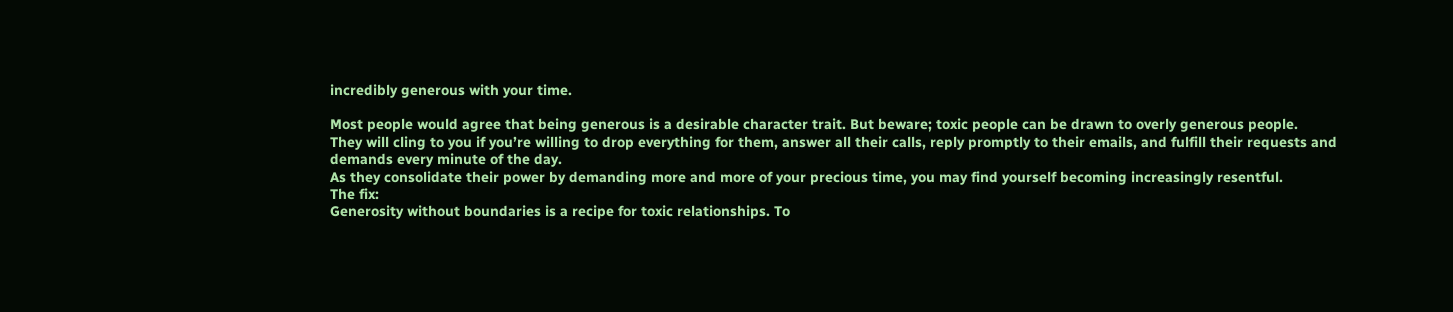incredibly generous with your time.

Most people would agree that being generous is a desirable character trait. But beware; toxic people can be drawn to overly generous people.
They will cling to you if you’re willing to drop everything for them, answer all their calls, reply promptly to their emails, and fulfill their requests and demands every minute of the day.
As they consolidate their power by demanding more and more of your precious time, you may find yourself becoming increasingly resentful.
The fix:
Generosity without boundaries is a recipe for toxic relationships. To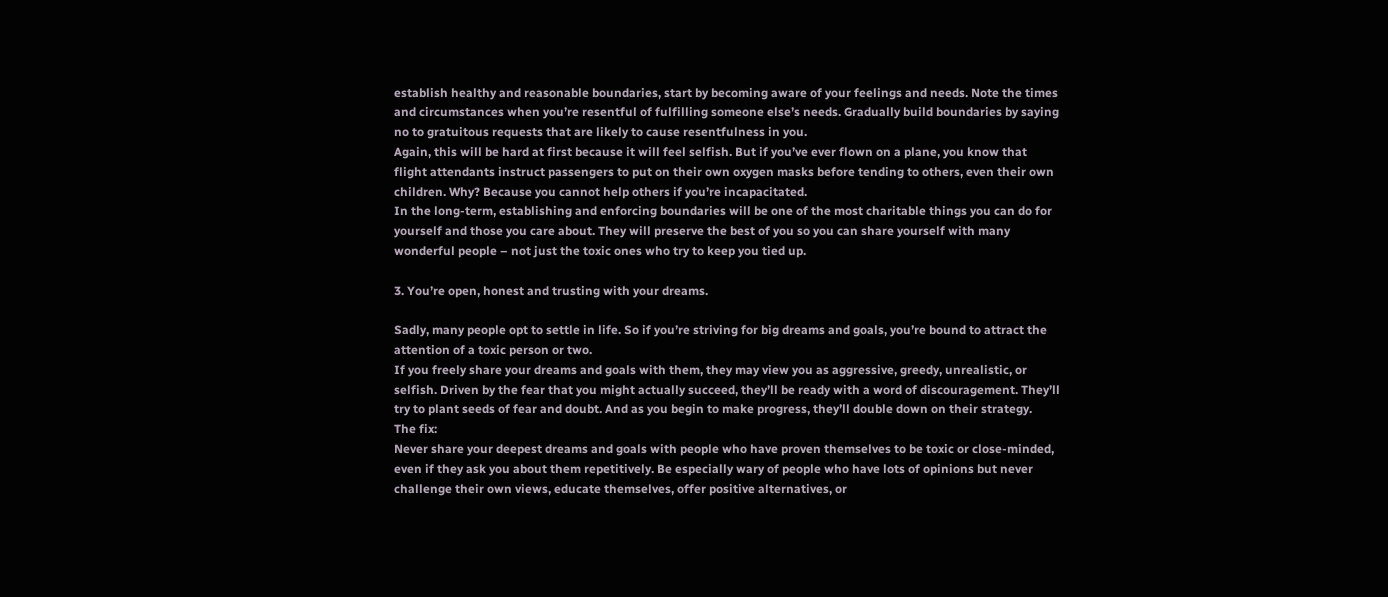establish healthy and reasonable boundaries, start by becoming aware of your feelings and needs. Note the times and circumstances when you’re resentful of fulfilling someone else’s needs. Gradually build boundaries by saying no to gratuitous requests that are likely to cause resentfulness in you.
Again, this will be hard at first because it will feel selfish. But if you’ve ever flown on a plane, you know that flight attendants instruct passengers to put on their own oxygen masks before tending to others, even their own children. Why? Because you cannot help others if you’re incapacitated.
In the long-term, establishing and enforcing boundaries will be one of the most charitable things you can do for yourself and those you care about. They will preserve the best of you so you can share yourself with many wonderful people – not just the toxic ones who try to keep you tied up.

3. You’re open, honest and trusting with your dreams.

Sadly, many people opt to settle in life. So if you’re striving for big dreams and goals, you’re bound to attract the attention of a toxic person or two.
If you freely share your dreams and goals with them, they may view you as aggressive, greedy, unrealistic, or selfish. Driven by the fear that you might actually succeed, they’ll be ready with a word of discouragement. They’ll try to plant seeds of fear and doubt. And as you begin to make progress, they’ll double down on their strategy.
The fix:
Never share your deepest dreams and goals with people who have proven themselves to be toxic or close-minded, even if they ask you about them repetitively. Be especially wary of people who have lots of opinions but never challenge their own views, educate themselves, offer positive alternatives, or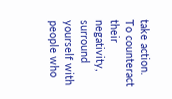take action.
To counteract their negativity, surround yourself with people who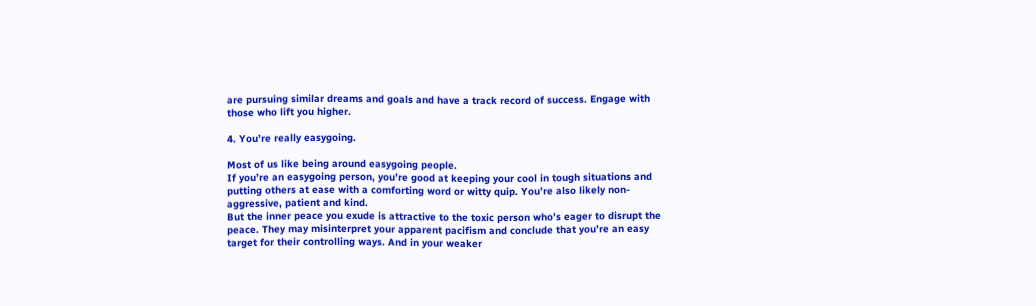are pursuing similar dreams and goals and have a track record of success. Engage with those who lift you higher.

4. You’re really easygoing.

Most of us like being around easygoing people.
If you’re an easygoing person, you’re good at keeping your cool in tough situations and putting others at ease with a comforting word or witty quip. You’re also likely non-aggressive, patient and kind.
But the inner peace you exude is attractive to the toxic person who’s eager to disrupt the peace. They may misinterpret your apparent pacifism and conclude that you’re an easy target for their controlling ways. And in your weaker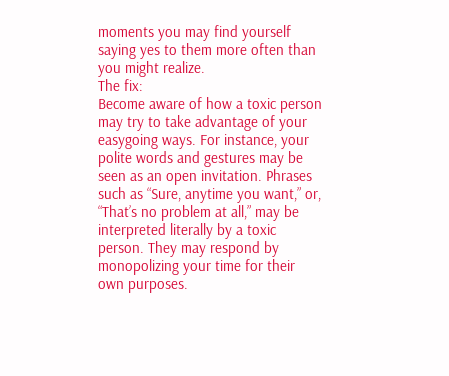moments you may find yourself saying yes to them more often than you might realize.
The fix:
Become aware of how a toxic person may try to take advantage of your easygoing ways. For instance, your polite words and gestures may be seen as an open invitation. Phrases such as “Sure, anytime you want,” or, “That’s no problem at all,” may be interpreted literally by a toxic person. They may respond by monopolizing your time for their own purposes.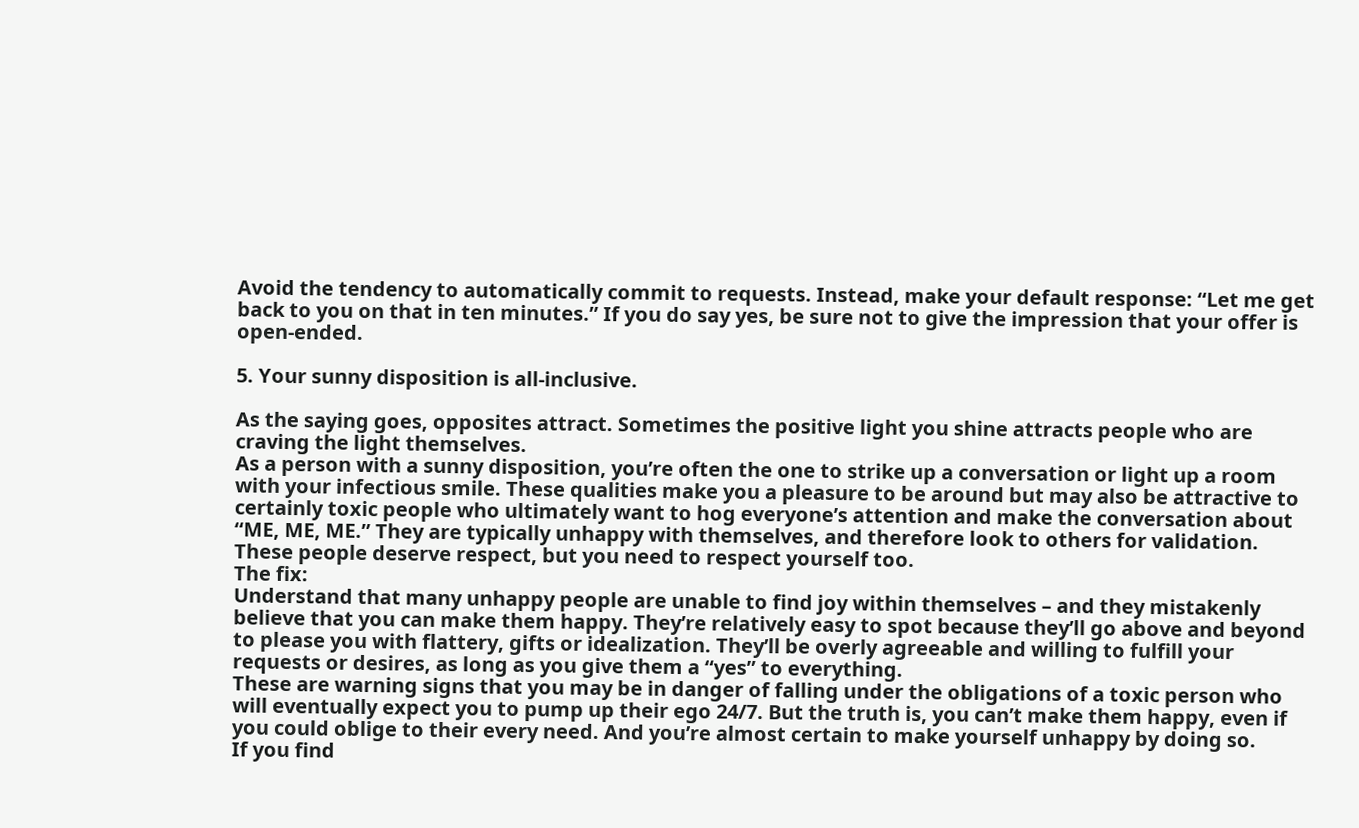Avoid the tendency to automatically commit to requests. Instead, make your default response: “Let me get back to you on that in ten minutes.” If you do say yes, be sure not to give the impression that your offer is open-ended.

5. Your sunny disposition is all-inclusive.

As the saying goes, opposites attract. Sometimes the positive light you shine attracts people who are craving the light themselves.
As a person with a sunny disposition, you’re often the one to strike up a conversation or light up a room with your infectious smile. These qualities make you a pleasure to be around but may also be attractive to certainly toxic people who ultimately want to hog everyone’s attention and make the conversation about “ME, ME, ME.” They are typically unhappy with themselves, and therefore look to others for validation. These people deserve respect, but you need to respect yourself too.
The fix:
Understand that many unhappy people are unable to find joy within themselves – and they mistakenly believe that you can make them happy. They’re relatively easy to spot because they’ll go above and beyond to please you with flattery, gifts or idealization. They’ll be overly agreeable and willing to fulfill your requests or desires, as long as you give them a “yes” to everything.
These are warning signs that you may be in danger of falling under the obligations of a toxic person who will eventually expect you to pump up their ego 24/7. But the truth is, you can’t make them happy, even if you could oblige to their every need. And you’re almost certain to make yourself unhappy by doing so.
If you find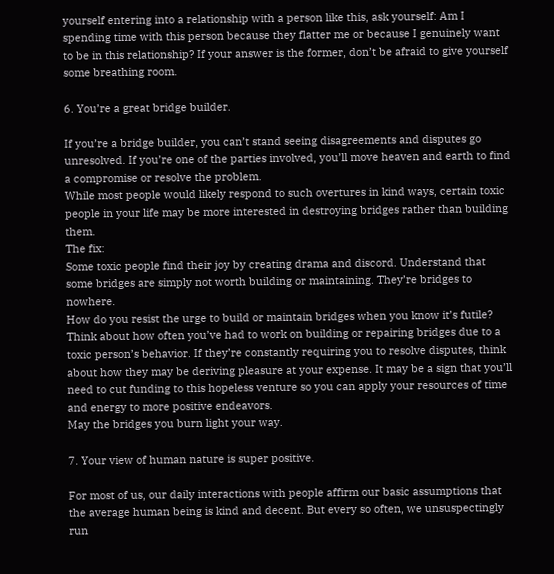yourself entering into a relationship with a person like this, ask yourself: Am I spending time with this person because they flatter me or because I genuinely want to be in this relationship? If your answer is the former, don’t be afraid to give yourself some breathing room.

6. You’re a great bridge builder.

If you’re a bridge builder, you can’t stand seeing disagreements and disputes go unresolved. If you’re one of the parties involved, you’ll move heaven and earth to find a compromise or resolve the problem.
While most people would likely respond to such overtures in kind ways, certain toxic people in your life may be more interested in destroying bridges rather than building them.
The fix:
Some toxic people find their joy by creating drama and discord. Understand that some bridges are simply not worth building or maintaining. They’re bridges to nowhere.
How do you resist the urge to build or maintain bridges when you know it’s futile? Think about how often you’ve had to work on building or repairing bridges due to a toxic person’s behavior. If they’re constantly requiring you to resolve disputes, think about how they may be deriving pleasure at your expense. It may be a sign that you’ll need to cut funding to this hopeless venture so you can apply your resources of time and energy to more positive endeavors.
May the bridges you burn light your way.

7. Your view of human nature is super positive.

For most of us, our daily interactions with people affirm our basic assumptions that the average human being is kind and decent. But every so often, we unsuspectingly run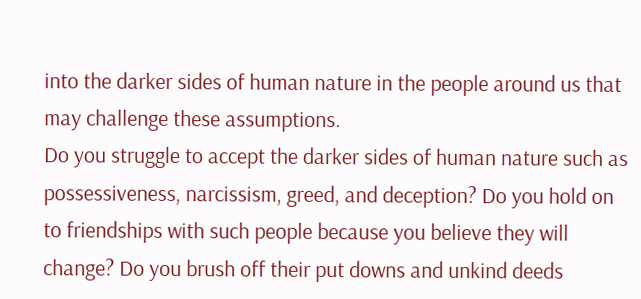into the darker sides of human nature in the people around us that may challenge these assumptions.
Do you struggle to accept the darker sides of human nature such as possessiveness, narcissism, greed, and deception? Do you hold on to friendships with such people because you believe they will change? Do you brush off their put downs and unkind deeds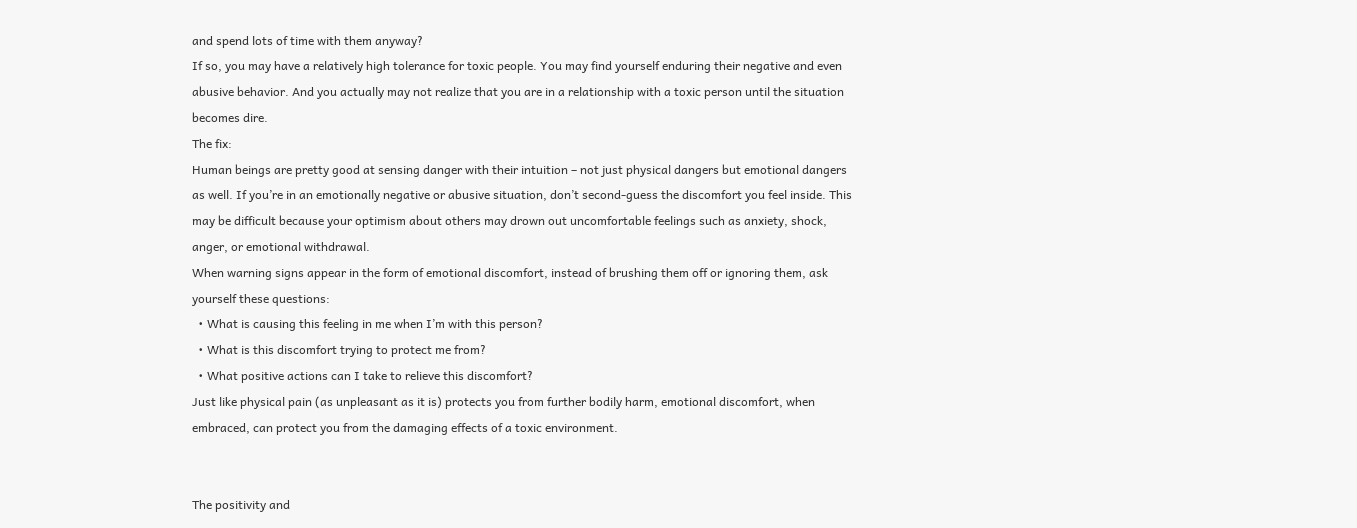and spend lots of time with them anyway?
If so, you may have a relatively high tolerance for toxic people. You may find yourself enduring their negative and even abusive behavior. And you actually may not realize that you are in a relationship with a toxic person until the situation becomes dire.
The fix:
Human beings are pretty good at sensing danger with their intuition – not just physical dangers but emotional dangers as well. If you’re in an emotionally negative or abusive situation, don’t second-guess the discomfort you feel inside. This may be difficult because your optimism about others may drown out uncomfortable feelings such as anxiety, shock, anger, or emotional withdrawal.
When warning signs appear in the form of emotional discomfort, instead of brushing them off or ignoring them, ask yourself these questions:
  • What is causing this feeling in me when I’m with this person?
  • What is this discomfort trying to protect me from?
  • What positive actions can I take to relieve this discomfort?
Just like physical pain (as unpleasant as it is) protects you from further bodily harm, emotional discomfort, when embraced, can protect you from the damaging effects of a toxic environment.


The positivity and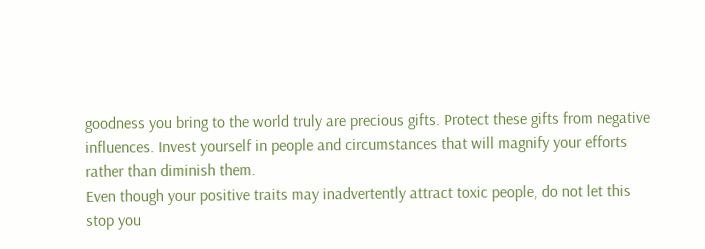goodness you bring to the world truly are precious gifts. Protect these gifts from negative influences. Invest yourself in people and circumstances that will magnify your efforts rather than diminish them.
Even though your positive traits may inadvertently attract toxic people, do not let this stop you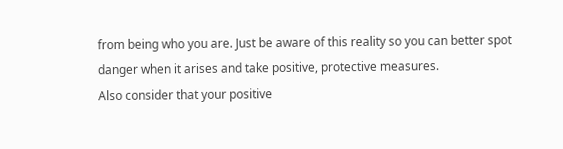from being who you are. Just be aware of this reality so you can better spot danger when it arises and take positive, protective measures.
Also consider that your positive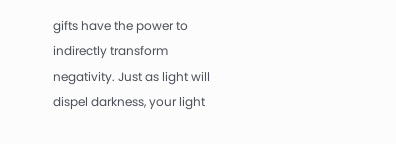gifts have the power to indirectly transform negativity. Just as light will dispel darkness, your light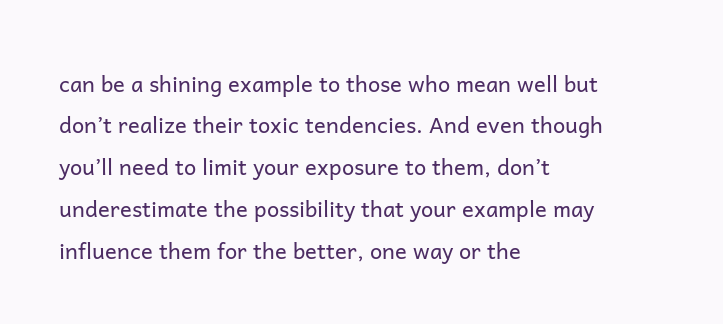can be a shining example to those who mean well but don’t realize their toxic tendencies. And even though you’ll need to limit your exposure to them, don’t underestimate the possibility that your example may influence them for the better, one way or the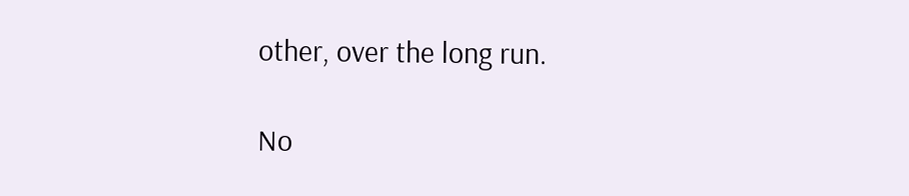other, over the long run.

No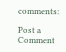comments:

Post a Comment